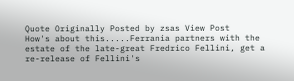Quote Originally Posted by zsas View Post
How's about this.....Ferrania partners with the estate of the late-great Fredrico Fellini, get a re-release of Fellini's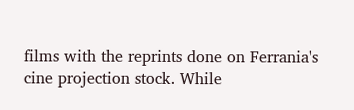films with the reprints done on Ferrania's cine projection stock. While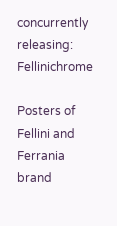concurrently releasing: Fellinichrome

Posters of Fellini and Ferrania brand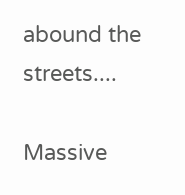abound the streets....

Massive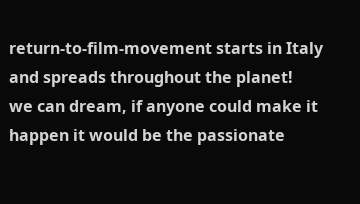return-to-film-movement starts in Italy and spreads throughout the planet!
we can dream, if anyone could make it happen it would be the passionate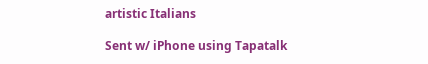artistic Italians

Sent w/ iPhone using Tapatalk